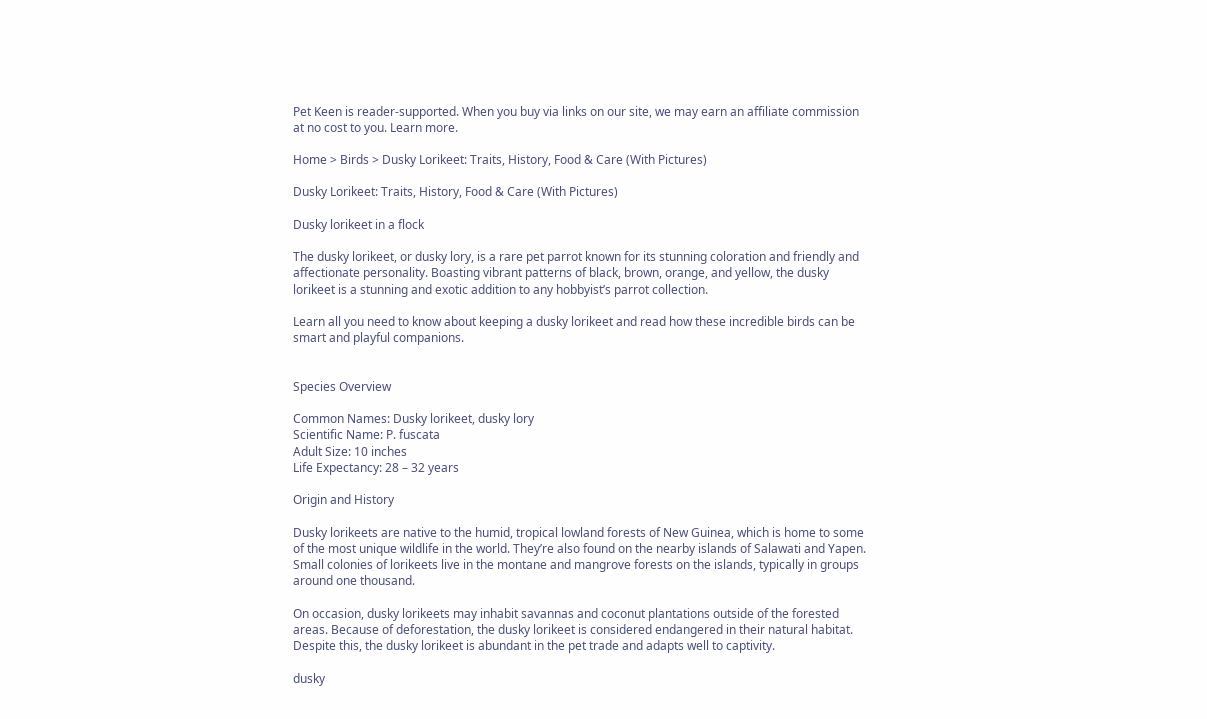Pet Keen is reader-supported. When you buy via links on our site, we may earn an affiliate commission at no cost to you. Learn more.

Home > Birds > Dusky Lorikeet: Traits, History, Food & Care (With Pictures)

Dusky Lorikeet: Traits, History, Food & Care (With Pictures)

Dusky lorikeet in a flock

The dusky lorikeet, or dusky lory, is a rare pet parrot known for its stunning coloration and friendly and affectionate personality. Boasting vibrant patterns of black, brown, orange, and yellow, the dusky lorikeet is a stunning and exotic addition to any hobbyist’s parrot collection.

Learn all you need to know about keeping a dusky lorikeet and read how these incredible birds can be smart and playful companions.


Species Overview

Common Names: Dusky lorikeet, dusky lory
Scientific Name: P. fuscata
Adult Size: 10 inches
Life Expectancy: 28 – 32 years

Origin and History

Dusky lorikeets are native to the humid, tropical lowland forests of New Guinea, which is home to some of the most unique wildlife in the world. They’re also found on the nearby islands of Salawati and Yapen. Small colonies of lorikeets live in the montane and mangrove forests on the islands, typically in groups around one thousand.

On occasion, dusky lorikeets may inhabit savannas and coconut plantations outside of the forested areas. Because of deforestation, the dusky lorikeet is considered endangered in their natural habitat. Despite this, the dusky lorikeet is abundant in the pet trade and adapts well to captivity.

dusky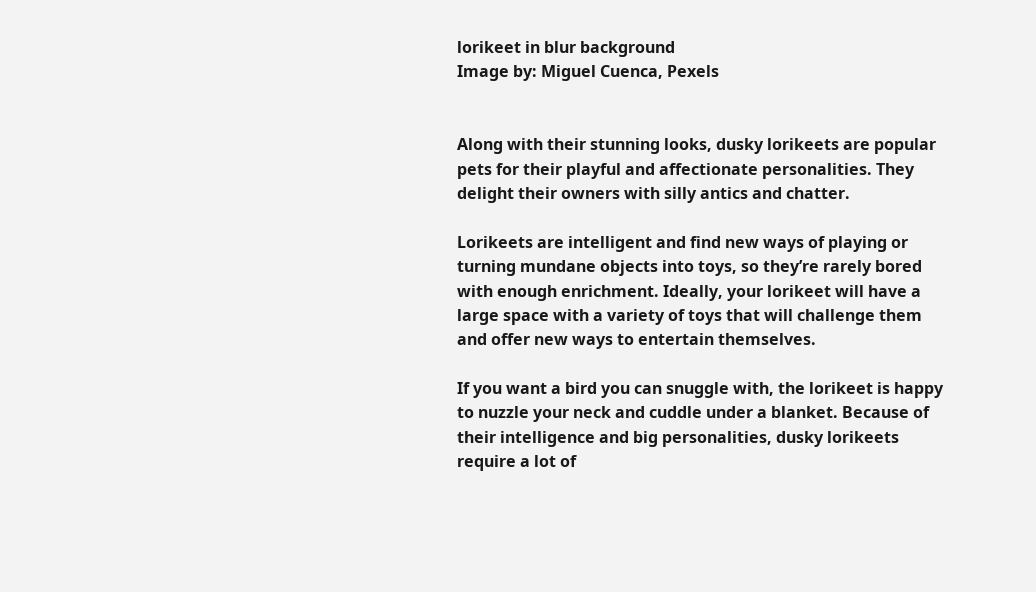lorikeet in blur background
Image by: Miguel Cuenca, Pexels


Along with their stunning looks, dusky lorikeets are popular pets for their playful and affectionate personalities. They delight their owners with silly antics and chatter.

Lorikeets are intelligent and find new ways of playing or turning mundane objects into toys, so they’re rarely bored with enough enrichment. Ideally, your lorikeet will have a large space with a variety of toys that will challenge them and offer new ways to entertain themselves.

If you want a bird you can snuggle with, the lorikeet is happy to nuzzle your neck and cuddle under a blanket. Because of their intelligence and big personalities, dusky lorikeets require a lot of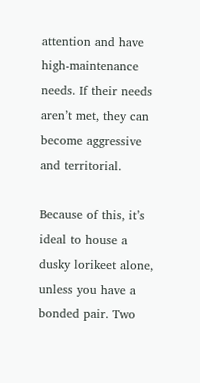attention and have high-maintenance needs. If their needs aren’t met, they can become aggressive and territorial.

Because of this, it’s ideal to house a dusky lorikeet alone, unless you have a bonded pair. Two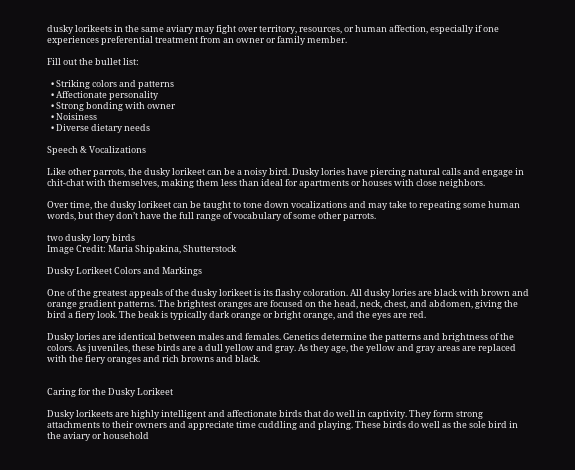dusky lorikeets in the same aviary may fight over territory, resources, or human affection, especially if one experiences preferential treatment from an owner or family member.

Fill out the bullet list:

  • Striking colors and patterns
  • Affectionate personality
  • Strong bonding with owner
  • Noisiness
  • Diverse dietary needs

Speech & Vocalizations

Like other parrots, the dusky lorikeet can be a noisy bird. Dusky lories have piercing natural calls and engage in chit-chat with themselves, making them less than ideal for apartments or houses with close neighbors.

Over time, the dusky lorikeet can be taught to tone down vocalizations and may take to repeating some human words, but they don’t have the full range of vocabulary of some other parrots.

two dusky lory birds
Image Credit: Maria Shipakina, Shutterstock

Dusky Lorikeet Colors and Markings

One of the greatest appeals of the dusky lorikeet is its flashy coloration. All dusky lories are black with brown and orange gradient patterns. The brightest oranges are focused on the head, neck, chest, and abdomen, giving the bird a fiery look. The beak is typically dark orange or bright orange, and the eyes are red.

Dusky lories are identical between males and females. Genetics determine the patterns and brightness of the colors. As juveniles, these birds are a dull yellow and gray. As they age, the yellow and gray areas are replaced with the fiery oranges and rich browns and black.


Caring for the Dusky Lorikeet

Dusky lorikeets are highly intelligent and affectionate birds that do well in captivity. They form strong attachments to their owners and appreciate time cuddling and playing. These birds do well as the sole bird in the aviary or household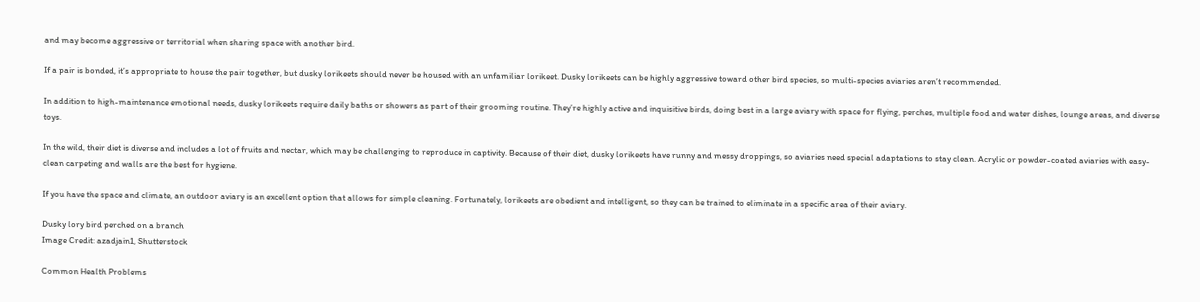and may become aggressive or territorial when sharing space with another bird.

If a pair is bonded, it’s appropriate to house the pair together, but dusky lorikeets should never be housed with an unfamiliar lorikeet. Dusky lorikeets can be highly aggressive toward other bird species, so multi-species aviaries aren’t recommended.

In addition to high-maintenance emotional needs, dusky lorikeets require daily baths or showers as part of their grooming routine. They’re highly active and inquisitive birds, doing best in a large aviary with space for flying, perches, multiple food and water dishes, lounge areas, and diverse toys.

In the wild, their diet is diverse and includes a lot of fruits and nectar, which may be challenging to reproduce in captivity. Because of their diet, dusky lorikeets have runny and messy droppings, so aviaries need special adaptations to stay clean. Acrylic or powder-coated aviaries with easy-clean carpeting and walls are the best for hygiene.

If you have the space and climate, an outdoor aviary is an excellent option that allows for simple cleaning. Fortunately, lorikeets are obedient and intelligent, so they can be trained to eliminate in a specific area of their aviary.

Dusky lory bird perched on a branch
Image Credit: azadjain1, Shutterstock

Common Health Problems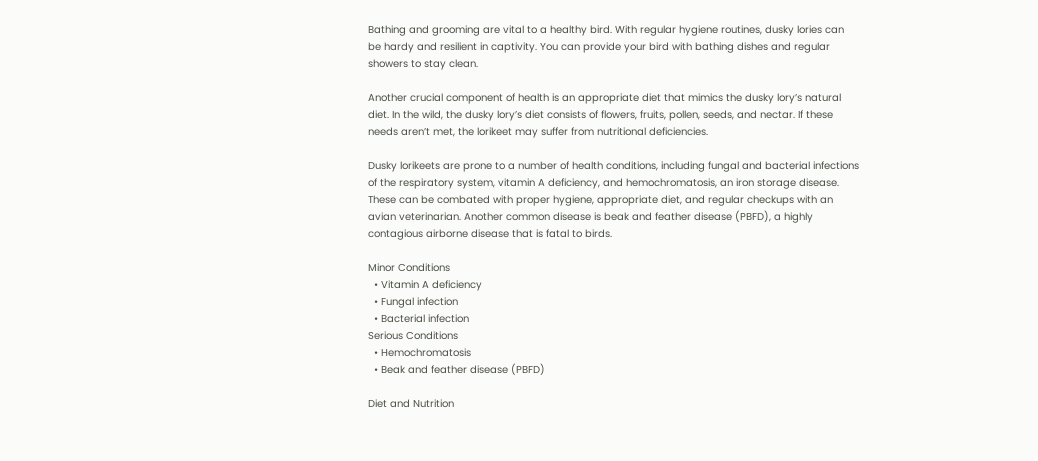Bathing and grooming are vital to a healthy bird. With regular hygiene routines, dusky lories can be hardy and resilient in captivity. You can provide your bird with bathing dishes and regular showers to stay clean.

Another crucial component of health is an appropriate diet that mimics the dusky lory’s natural diet. In the wild, the dusky lory’s diet consists of flowers, fruits, pollen, seeds, and nectar. If these needs aren’t met, the lorikeet may suffer from nutritional deficiencies.

Dusky lorikeets are prone to a number of health conditions, including fungal and bacterial infections of the respiratory system, vitamin A deficiency, and hemochromatosis, an iron storage disease. These can be combated with proper hygiene, appropriate diet, and regular checkups with an avian veterinarian. Another common disease is beak and feather disease (PBFD), a highly contagious airborne disease that is fatal to birds.

Minor Conditions
  • Vitamin A deficiency
  • Fungal infection
  • Bacterial infection
Serious Conditions
  • Hemochromatosis
  • Beak and feather disease (PBFD)

Diet and Nutrition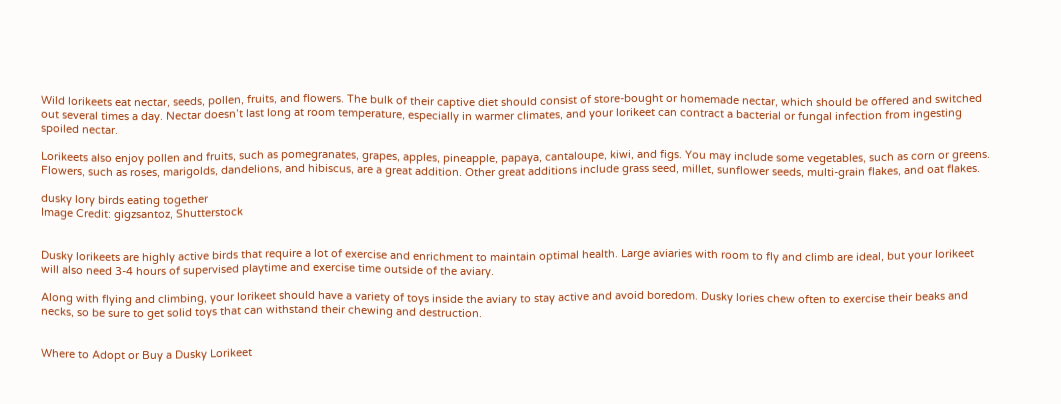Wild lorikeets eat nectar, seeds, pollen, fruits, and flowers. The bulk of their captive diet should consist of store-bought or homemade nectar, which should be offered and switched out several times a day. Nectar doesn’t last long at room temperature, especially in warmer climates, and your lorikeet can contract a bacterial or fungal infection from ingesting spoiled nectar.

Lorikeets also enjoy pollen and fruits, such as pomegranates, grapes, apples, pineapple, papaya, cantaloupe, kiwi, and figs. You may include some vegetables, such as corn or greens. Flowers, such as roses, marigolds, dandelions, and hibiscus, are a great addition. Other great additions include grass seed, millet, sunflower seeds, multi-grain flakes, and oat flakes.

dusky lory birds eating together
Image Credit: gigzsantoz, Shutterstock


Dusky lorikeets are highly active birds that require a lot of exercise and enrichment to maintain optimal health. Large aviaries with room to fly and climb are ideal, but your lorikeet will also need 3-4 hours of supervised playtime and exercise time outside of the aviary.

Along with flying and climbing, your lorikeet should have a variety of toys inside the aviary to stay active and avoid boredom. Dusky lories chew often to exercise their beaks and necks, so be sure to get solid toys that can withstand their chewing and destruction.


Where to Adopt or Buy a Dusky Lorikeet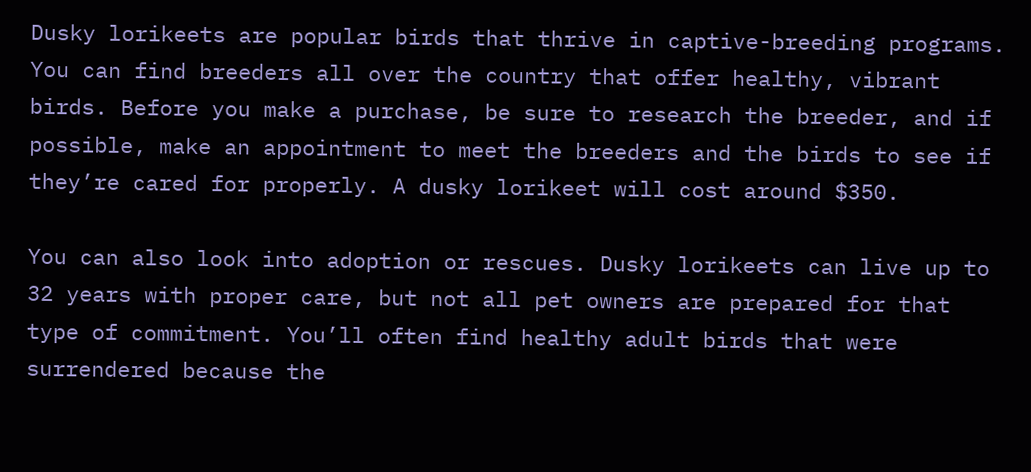Dusky lorikeets are popular birds that thrive in captive-breeding programs. You can find breeders all over the country that offer healthy, vibrant birds. Before you make a purchase, be sure to research the breeder, and if possible, make an appointment to meet the breeders and the birds to see if they’re cared for properly. A dusky lorikeet will cost around $350.

You can also look into adoption or rescues. Dusky lorikeets can live up to 32 years with proper care, but not all pet owners are prepared for that type of commitment. You’ll often find healthy adult birds that were surrendered because the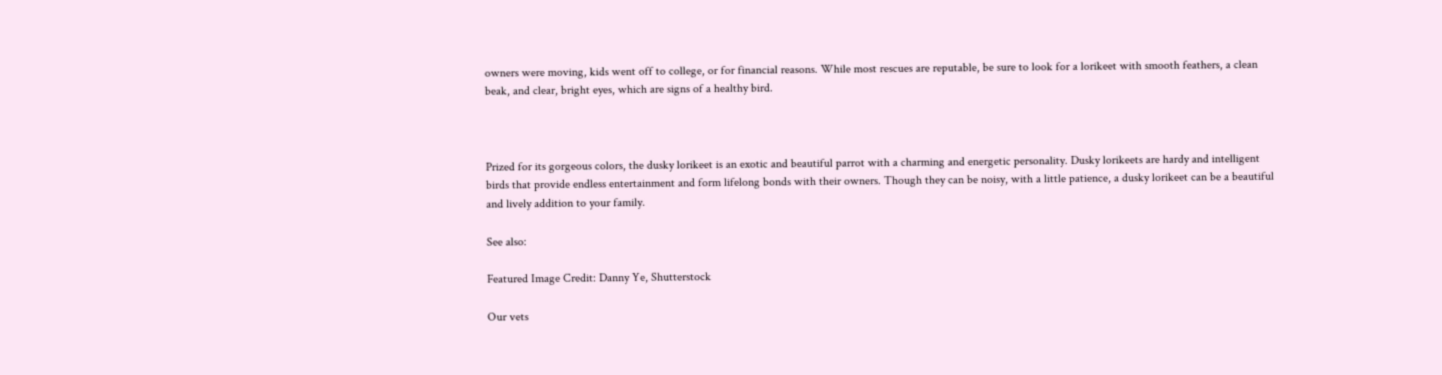owners were moving, kids went off to college, or for financial reasons. While most rescues are reputable, be sure to look for a lorikeet with smooth feathers, a clean beak, and clear, bright eyes, which are signs of a healthy bird.



Prized for its gorgeous colors, the dusky lorikeet is an exotic and beautiful parrot with a charming and energetic personality. Dusky lorikeets are hardy and intelligent birds that provide endless entertainment and form lifelong bonds with their owners. Though they can be noisy, with a little patience, a dusky lorikeet can be a beautiful and lively addition to your family.

See also:

Featured Image Credit: Danny Ye, Shutterstock

Our vets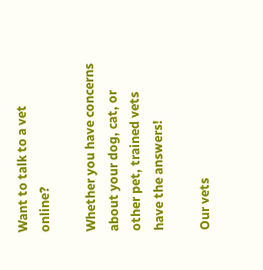Want to talk to a vet online?

Whether you have concerns about your dog, cat, or other pet, trained vets have the answers!

Our vets